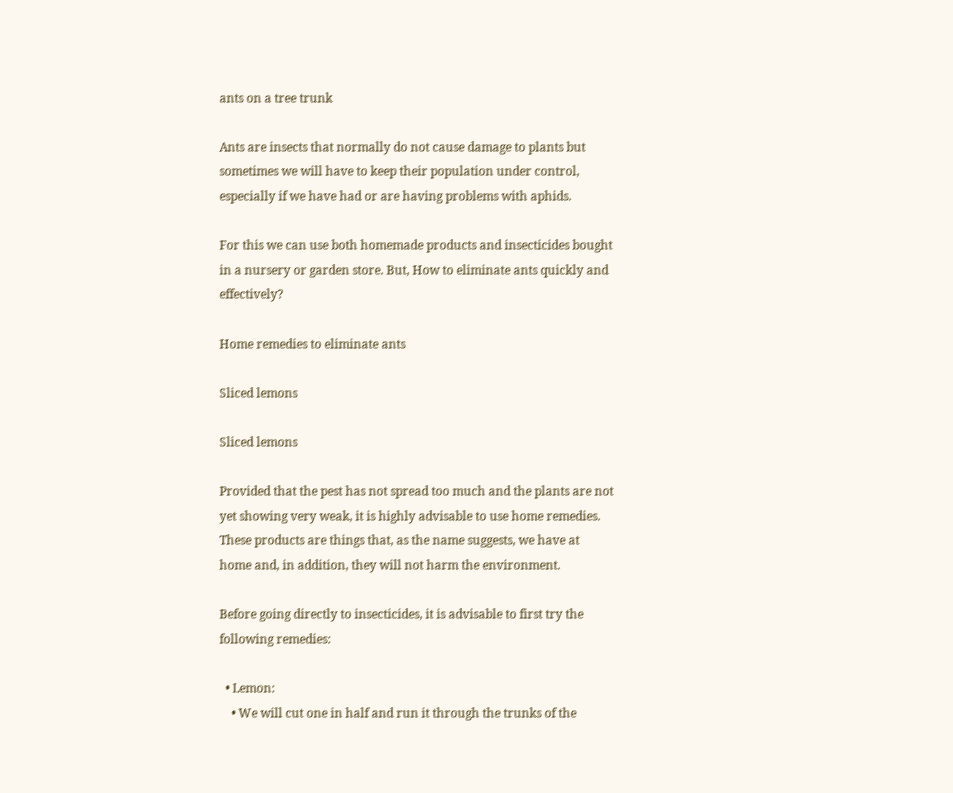ants on a tree trunk

Ants are insects that normally do not cause damage to plants but sometimes we will have to keep their population under control, especially if we have had or are having problems with aphids.

For this we can use both homemade products and insecticides bought in a nursery or garden store. But, How to eliminate ants quickly and effectively?

Home remedies to eliminate ants

Sliced lemons

Sliced lemons

Provided that the pest has not spread too much and the plants are not yet showing very weak, it is highly advisable to use home remedies. These products are things that, as the name suggests, we have at home and, in addition, they will not harm the environment.

Before going directly to insecticides, it is advisable to first try the following remedies:

  • Lemon:
    • We will cut one in half and run it through the trunks of the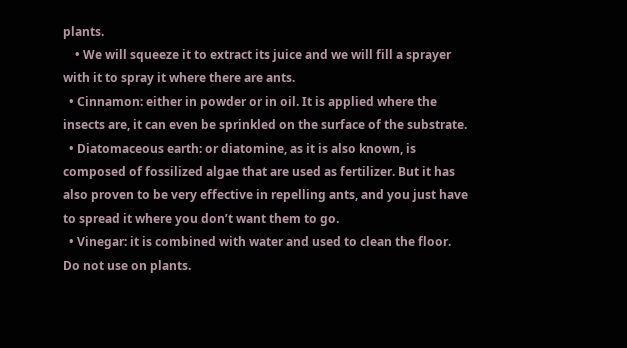plants.
    • We will squeeze it to extract its juice and we will fill a sprayer with it to spray it where there are ants.
  • Cinnamon: either in powder or in oil. It is applied where the insects are, it can even be sprinkled on the surface of the substrate.
  • Diatomaceous earth: or diatomine, as it is also known, is composed of fossilized algae that are used as fertilizer. But it has also proven to be very effective in repelling ants, and you just have to spread it where you don’t want them to go.
  • Vinegar: it is combined with water and used to clean the floor. Do not use on plants.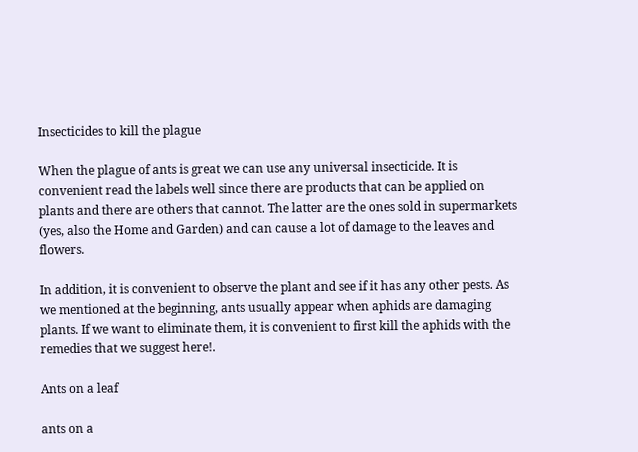Insecticides to kill the plague

When the plague of ants is great we can use any universal insecticide. It is convenient read the labels well since there are products that can be applied on plants and there are others that cannot. The latter are the ones sold in supermarkets (yes, also the Home and Garden) and can cause a lot of damage to the leaves and flowers.

In addition, it is convenient to observe the plant and see if it has any other pests. As we mentioned at the beginning, ants usually appear when aphids are damaging plants. If we want to eliminate them, it is convenient to first kill the aphids with the remedies that we suggest here!.

Ants on a leaf

ants on a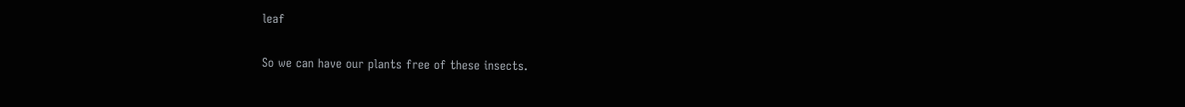leaf

So we can have our plants free of these insects.